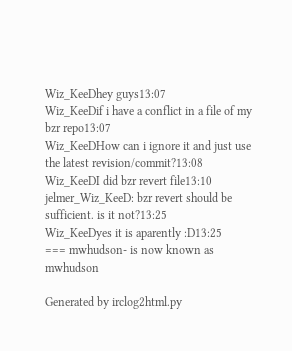Wiz_KeeDhey guys13:07
Wiz_KeeDif i have a conflict in a file of my bzr repo13:07
Wiz_KeeDHow can i ignore it and just use the latest revision/commit?13:08
Wiz_KeeDI did bzr revert file13:10
jelmer_Wiz_KeeD: bzr revert should be sufficient. is it not?13:25
Wiz_KeeDyes it is aparently :D13:25
=== mwhudson- is now known as mwhudson

Generated by irclog2html.py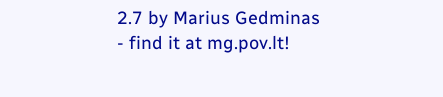2.7 by Marius Gedminas - find it at mg.pov.lt!